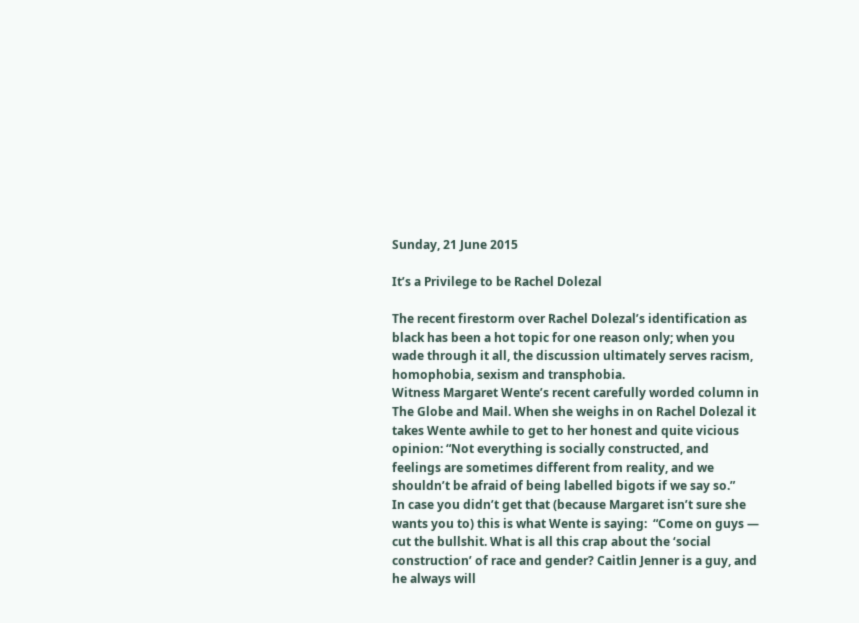Sunday, 21 June 2015

It’s a Privilege to be Rachel Dolezal

The recent firestorm over Rachel Dolezal’s identification as black has been a hot topic for one reason only; when you wade through it all, the discussion ultimately serves racism, homophobia, sexism and transphobia.
Witness Margaret Wente’s recent carefully worded column in The Globe and Mail. When she weighs in on Rachel Dolezal it takes Wente awhile to get to her honest and quite vicious opinion: “Not everything is socially constructed, and feelings are sometimes different from reality, and we shouldn’t be afraid of being labelled bigots if we say so.”
In case you didn’t get that (because Margaret isn’t sure she wants you to) this is what Wente is saying:  “Come on guys — cut the bullshit. What is all this crap about the ‘social construction’ of race and gender? Caitlin Jenner is a guy, and he always will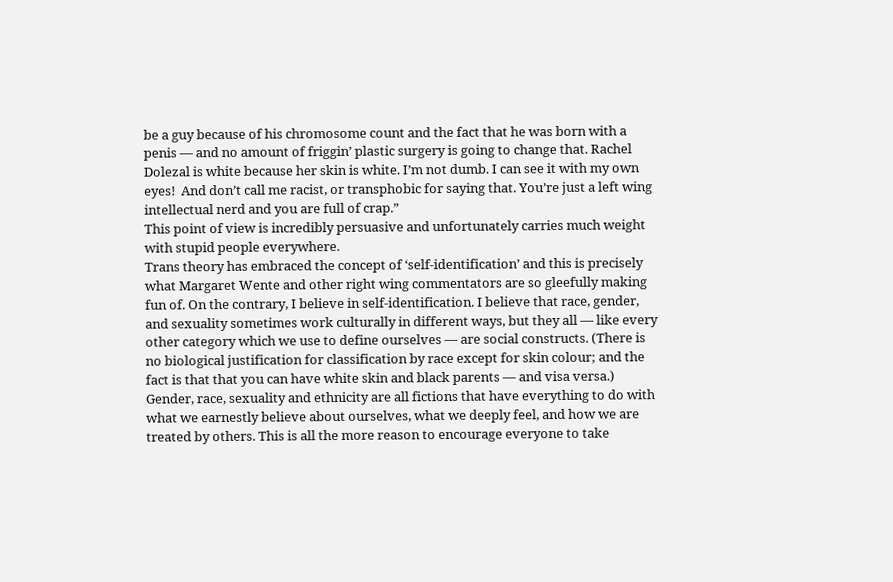be a guy because of his chromosome count and the fact that he was born with a penis — and no amount of friggin’ plastic surgery is going to change that. Rachel Dolezal is white because her skin is white. I’m not dumb. I can see it with my own eyes!  And don’t call me racist, or transphobic for saying that. You’re just a left wing intellectual nerd and you are full of crap.”
This point of view is incredibly persuasive and unfortunately carries much weight with stupid people everywhere.
Trans theory has embraced the concept of ‘self-identification’ and this is precisely what Margaret Wente and other right wing commentators are so gleefully making fun of. On the contrary, I believe in self-identification. I believe that race, gender, and sexuality sometimes work culturally in different ways, but they all — like every other category which we use to define ourselves — are social constructs. (There is no biological justification for classification by race except for skin colour; and the fact is that that you can have white skin and black parents — and visa versa.) Gender, race, sexuality and ethnicity are all fictions that have everything to do with what we earnestly believe about ourselves, what we deeply feel, and how we are treated by others. This is all the more reason to encourage everyone to take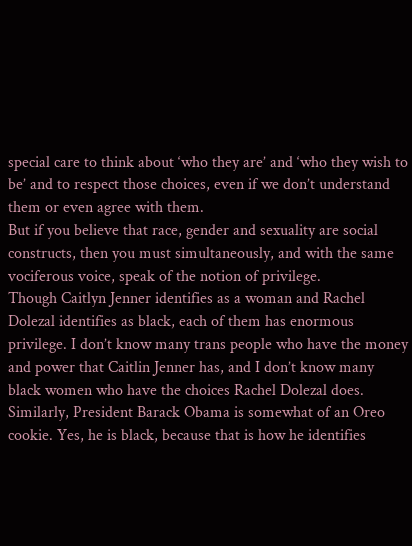special care to think about ‘who they are’ and ‘who they wish to be’ and to respect those choices, even if we don’t understand them or even agree with them.
But if you believe that race, gender and sexuality are social constructs, then you must simultaneously, and with the same vociferous voice, speak of the notion of privilege.
Though Caitlyn Jenner identifies as a woman and Rachel Dolezal identifies as black, each of them has enormous privilege. I don’t know many trans people who have the money and power that Caitlin Jenner has, and I don’t know many black women who have the choices Rachel Dolezal does.
Similarly, President Barack Obama is somewhat of an Oreo cookie. Yes, he is black, because that is how he identifies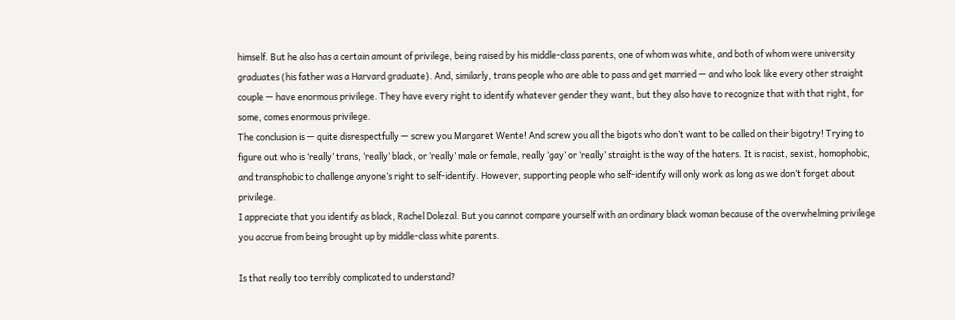himself. But he also has a certain amount of privilege, being raised by his middle-class parents, one of whom was white, and both of whom were university graduates (his father was a Harvard graduate). And, similarly, trans people who are able to pass and get married — and who look like every other straight couple — have enormous privilege. They have every right to identify whatever gender they want, but they also have to recognize that with that right, for some, comes enormous privilege.
The conclusion is — quite disrespectfully — screw you Margaret Wente! And screw you all the bigots who don’t want to be called on their bigotry! Trying to figure out who is ‘really’ trans, ‘really’ black, or ‘really’ male or female, really ‘gay’ or ‘really’ straight is the way of the haters. It is racist, sexist, homophobic, and transphobic to challenge anyone’s right to self-identify. However, supporting people who self-identify will only work as long as we don’t forget about privilege.
I appreciate that you identify as black, Rachel Dolezal. But you cannot compare yourself with an ordinary black woman because of the overwhelming privilege you accrue from being brought up by middle-class white parents.

Is that really too terribly complicated to understand?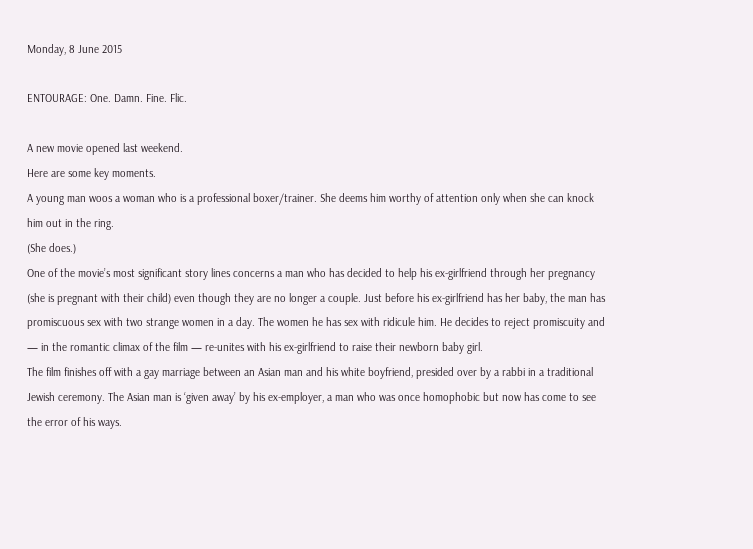Monday, 8 June 2015

ENTOURAGE: One. Damn. Fine. Flic.

A new movie opened last weekend.
Here are some key moments.
A young man woos a woman who is a professional boxer/trainer. She deems him worthy of attention only when she can knock him out in the ring.
(She does.)
One of the movie’s most significant story lines concerns a man who has decided to help his ex-girlfriend through her pregnancy (she is pregnant with their child) even though they are no longer a couple. Just before his ex-girlfriend has her baby, the man has promiscuous sex with two strange women in a day. The women he has sex with ridicule him. He decides to reject promiscuity and — in the romantic climax of the film — re-unites with his ex-girlfriend to raise their newborn baby girl.
The film finishes off with a gay marriage between an Asian man and his white boyfriend, presided over by a rabbi in a traditional Jewish ceremony. The Asian man is ‘given away’ by his ex-employer, a man who was once homophobic but now has come to see the error of his ways.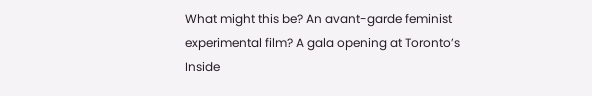What might this be? An avant-garde feminist experimental film? A gala opening at Toronto’s Inside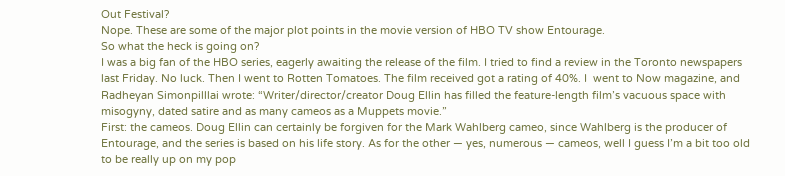Out Festival?
Nope. These are some of the major plot points in the movie version of HBO TV show Entourage.
So what the heck is going on?
I was a big fan of the HBO series, eagerly awaiting the release of the film. I tried to find a review in the Toronto newspapers last Friday. No luck. Then I went to Rotten Tomatoes. The film received got a rating of 40%. I  went to Now magazine, and  Radheyan Simonpilllai wrote: “Writer/director/creator Doug Ellin has filled the feature-length film’s vacuous space with misogyny, dated satire and as many cameos as a Muppets movie.”
First: the cameos. Doug Ellin can certainly be forgiven for the Mark Wahlberg cameo, since Wahlberg is the producer of Entourage, and the series is based on his life story. As for the other — yes, numerous — cameos, well I guess I’m a bit too old to be really up on my pop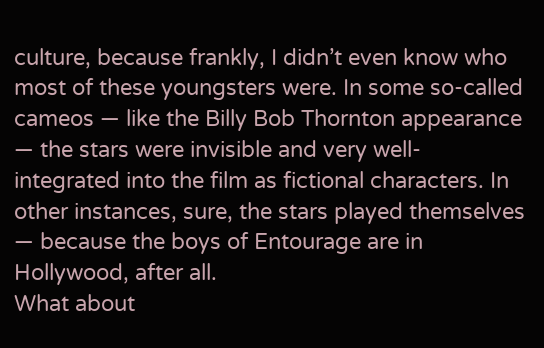culture, because frankly, I didn’t even know who most of these youngsters were. In some so-called cameos — like the Billy Bob Thornton appearance — the stars were invisible and very well-integrated into the film as fictional characters. In other instances, sure, the stars played themselves — because the boys of Entourage are in Hollywood, after all.
What about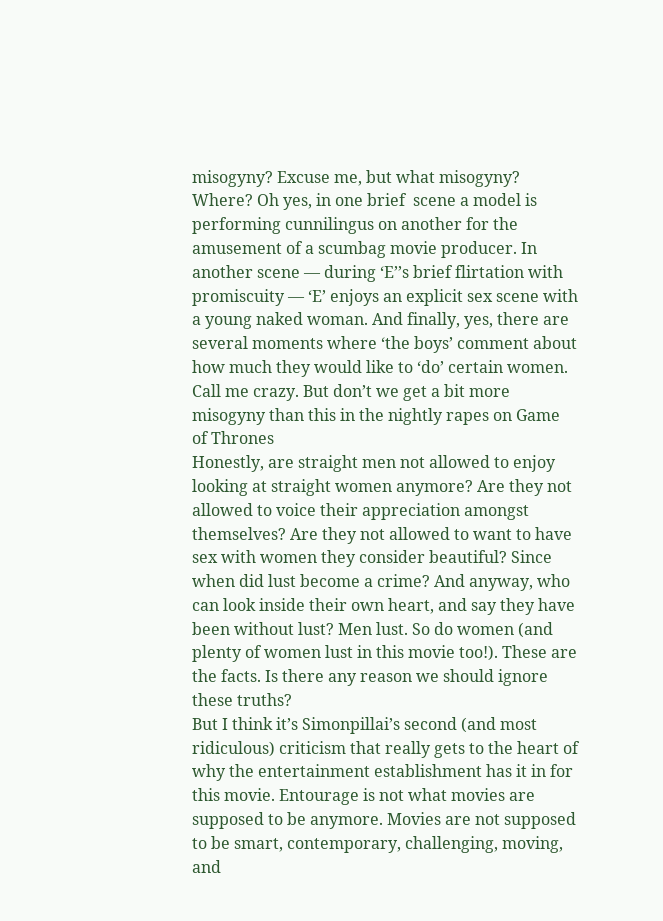misogyny? Excuse me, but what misogyny? Where? Oh yes, in one brief  scene a model is performing cunnilingus on another for the amusement of a scumbag movie producer. In another scene — during ‘E’’s brief flirtation with promiscuity — ‘E’ enjoys an explicit sex scene with a young naked woman. And finally, yes, there are several moments where ‘the boys’ comment about how much they would like to ‘do’ certain women.
Call me crazy. But don’t we get a bit more misogyny than this in the nightly rapes on Game of Thrones
Honestly, are straight men not allowed to enjoy looking at straight women anymore? Are they not allowed to voice their appreciation amongst themselves? Are they not allowed to want to have sex with women they consider beautiful? Since when did lust become a crime? And anyway, who can look inside their own heart, and say they have been without lust? Men lust. So do women (and plenty of women lust in this movie too!). These are the facts. Is there any reason we should ignore these truths?
But I think it’s Simonpillai’s second (and most ridiculous) criticism that really gets to the heart of why the entertainment establishment has it in for this movie. Entourage is not what movies are supposed to be anymore. Movies are not supposed to be smart, contemporary, challenging, moving, and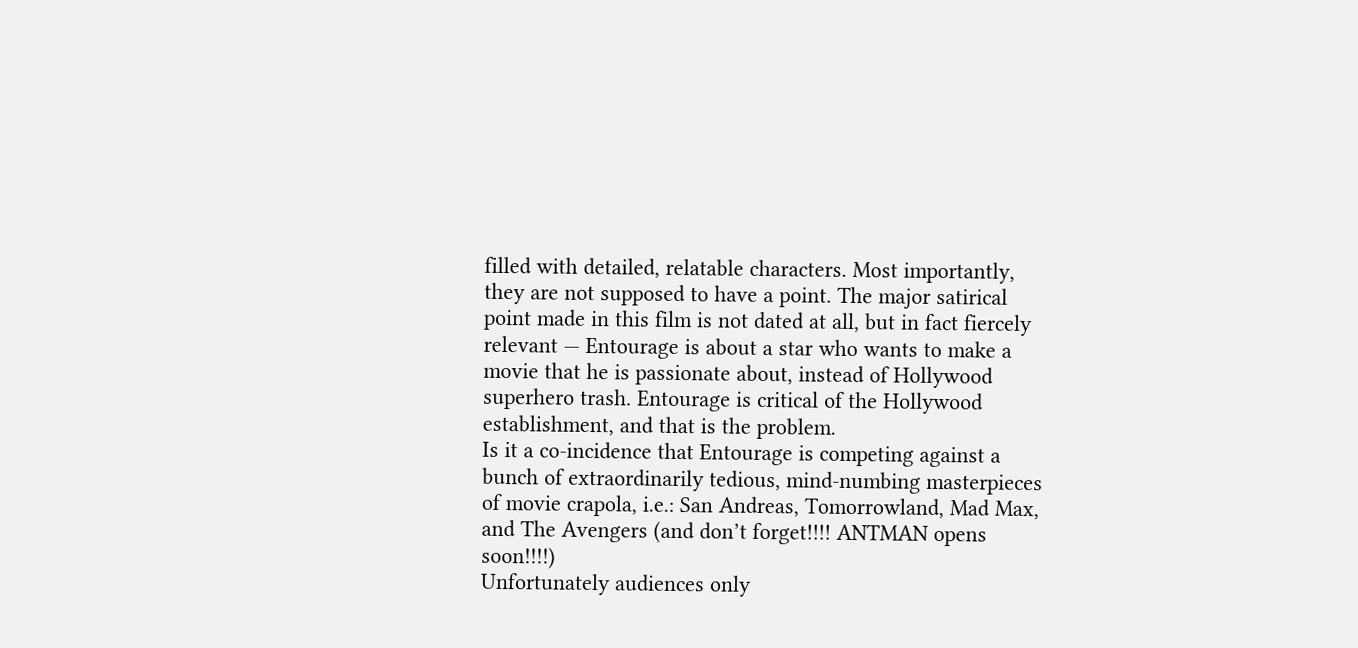filled with detailed, relatable characters. Most importantly, they are not supposed to have a point. The major satirical point made in this film is not dated at all, but in fact fiercely relevant — Entourage is about a star who wants to make a movie that he is passionate about, instead of Hollywood superhero trash. Entourage is critical of the Hollywood establishment, and that is the problem.
Is it a co-incidence that Entourage is competing against a bunch of extraordinarily tedious, mind-numbing masterpieces of movie crapola, i.e.: San Andreas, Tomorrowland, Mad Max, and The Avengers (and don’t forget!!!! ANTMAN opens soon!!!!)
Unfortunately audiences only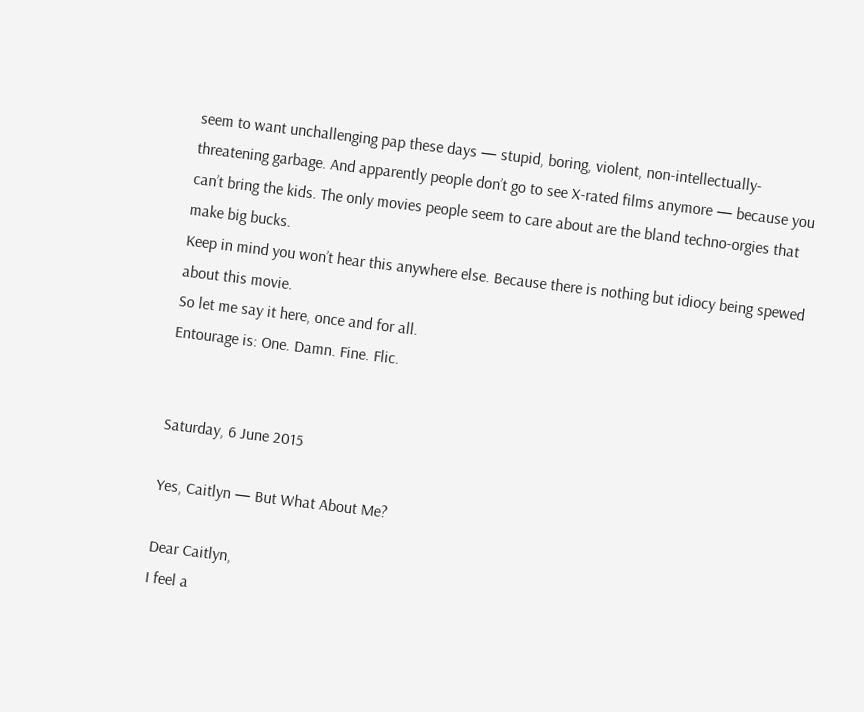seem to want unchallenging pap these days — stupid, boring, violent, non-intellectually-threatening garbage. And apparently people don’t go to see X-rated films anymore — because you can’t bring the kids. The only movies people seem to care about are the bland techno-orgies that make big bucks.
Keep in mind you won’t hear this anywhere else. Because there is nothing but idiocy being spewed about this movie.
So let me say it here, once and for all.
Entourage is: One. Damn. Fine. Flic.


Saturday, 6 June 2015

Yes, Caitlyn — But What About Me?

Dear Caitlyn,
I feel a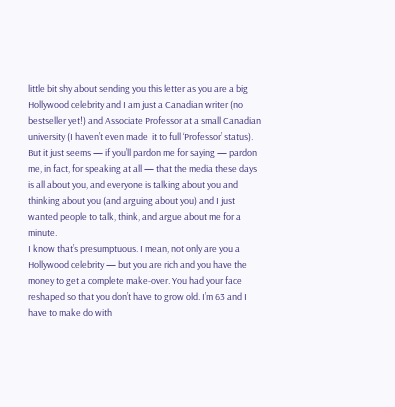little bit shy about sending you this letter as you are a big Hollywood celebrity and I am just a Canadian writer (no bestseller yet!) and Associate Professor at a small Canadian university (I haven’t even made  it to full ‘Professor’ status).  But it just seems — if you’ll pardon me for saying — pardon me, in fact, for speaking at all — that the media these days is all about you, and everyone is talking about you and thinking about you (and arguing about you) and I just wanted people to talk, think, and argue about me for a minute.
I know that’s presumptuous. I mean, not only are you a Hollywood celebrity — but you are rich and you have the money to get a complete make-over. You had your face reshaped so that you don’t have to grow old. I’m 63 and I have to make do with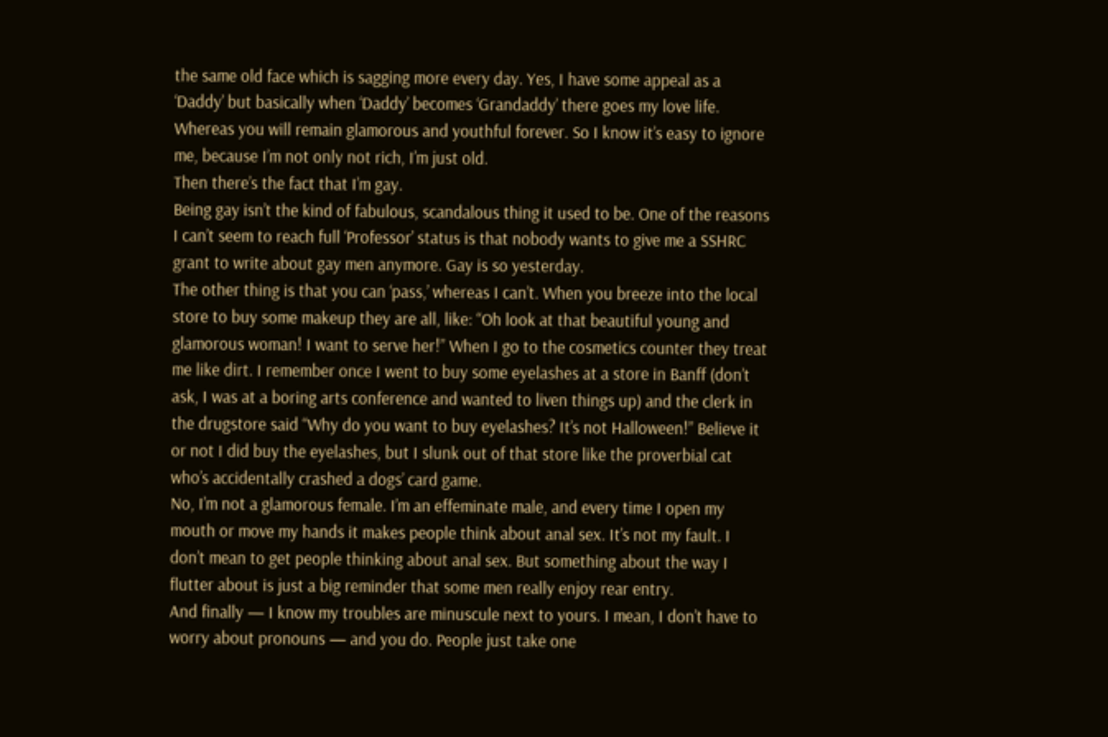the same old face which is sagging more every day. Yes, I have some appeal as a ‘Daddy’ but basically when ‘Daddy’ becomes ‘Grandaddy’ there goes my love life. Whereas you will remain glamorous and youthful forever. So I know it’s easy to ignore me, because I’m not only not rich, I’m just old.
Then there’s the fact that I’m gay.
Being gay isn’t the kind of fabulous, scandalous thing it used to be. One of the reasons I can’t seem to reach full ‘Professor’ status is that nobody wants to give me a SSHRC grant to write about gay men anymore. Gay is so yesterday.
The other thing is that you can ‘pass,’ whereas I can’t. When you breeze into the local store to buy some makeup they are all, like: “Oh look at that beautiful young and glamorous woman! I want to serve her!” When I go to the cosmetics counter they treat me like dirt. I remember once I went to buy some eyelashes at a store in Banff (don’t ask, I was at a boring arts conference and wanted to liven things up) and the clerk in the drugstore said “Why do you want to buy eyelashes? It’s not Halloween!” Believe it or not I did buy the eyelashes, but I slunk out of that store like the proverbial cat who’s accidentally crashed a dogs’ card game.
No, I’m not a glamorous female. I’m an effeminate male, and every time I open my mouth or move my hands it makes people think about anal sex. It’s not my fault. I don’t mean to get people thinking about anal sex. But something about the way I flutter about is just a big reminder that some men really enjoy rear entry.
And finally — I know my troubles are minuscule next to yours. I mean, I don’t have to worry about pronouns — and you do. People just take one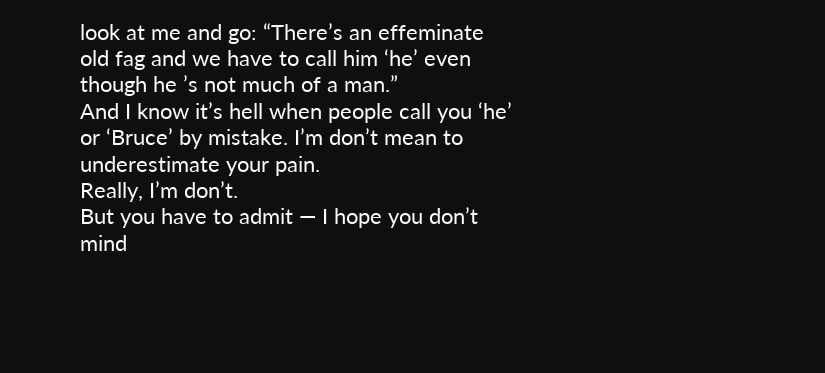look at me and go: “There’s an effeminate old fag and we have to call him ‘he’ even though he ’s not much of a man.”
And I know it’s hell when people call you ‘he’ or ‘Bruce’ by mistake. I’m don’t mean to underestimate your pain.
Really, I’m don’t.
But you have to admit — I hope you don’t mind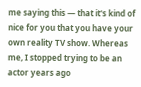me saying this — that it's kind of nice for you that you have your own reality TV show. Whereas me, I stopped trying to be an actor years ago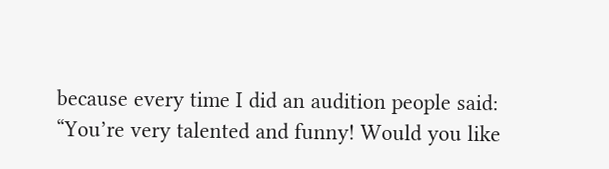because every time I did an audition people said: “You’re very talented and funny! Would you like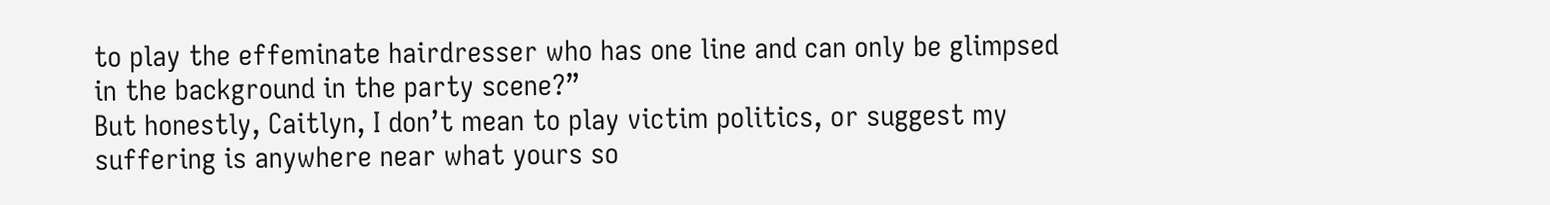to play the effeminate hairdresser who has one line and can only be glimpsed in the background in the party scene?”
But honestly, Caitlyn, I don’t mean to play victim politics, or suggest my suffering is anywhere near what yours so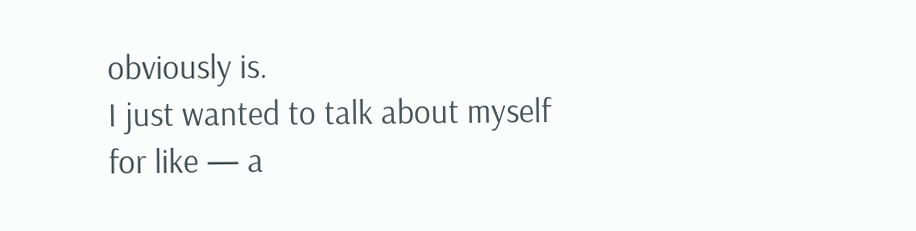obviously is.
I just wanted to talk about myself for like — a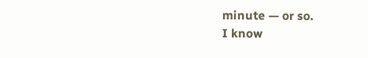minute — or so.
I know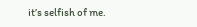it’s selfish of me.